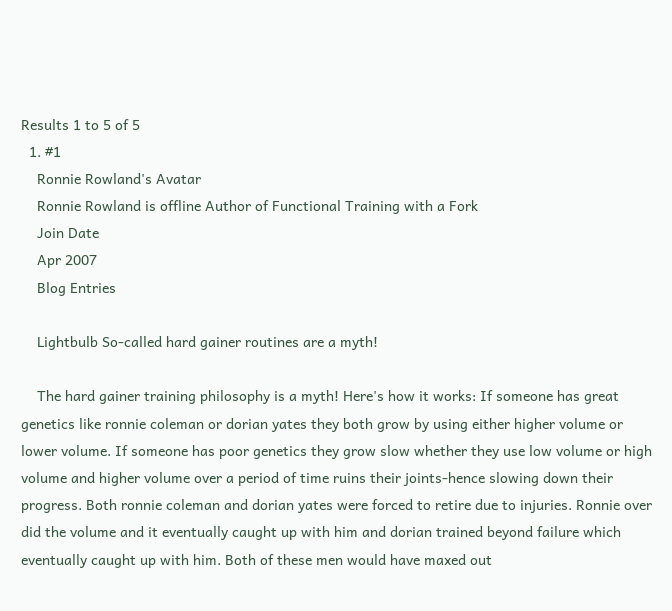Results 1 to 5 of 5
  1. #1
    Ronnie Rowland's Avatar
    Ronnie Rowland is offline Author of Functional Training with a Fork
    Join Date
    Apr 2007
    Blog Entries

    Lightbulb So-called hard gainer routines are a myth!

    The hard gainer training philosophy is a myth! Here's how it works: If someone has great genetics like ronnie coleman or dorian yates they both grow by using either higher volume or lower volume. If someone has poor genetics they grow slow whether they use low volume or high volume and higher volume over a period of time ruins their joints-hence slowing down their progress. Both ronnie coleman and dorian yates were forced to retire due to injuries. Ronnie over did the volume and it eventually caught up with him and dorian trained beyond failure which eventually caught up with him. Both of these men would have maxed out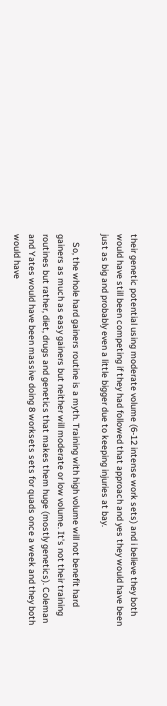their genetic potential using moderate volume (6-12 intense work sets) and i believe they both would have still been competing if they had followed that approach and yes they would have been just as big and probably even a little bigger due to keeping injuries at bay.

    So, the whole hard gainers routine is a myth. Training with high volume will not benefit hard gainers as much as easy gainers but neither will moderate or low volume. It's not their training routines but rather, diet, drugs and genetics that makes them huge (mostly genetics). Coleman and Yates would have been massive doing 8 worksets sets for quads once a week and they both would have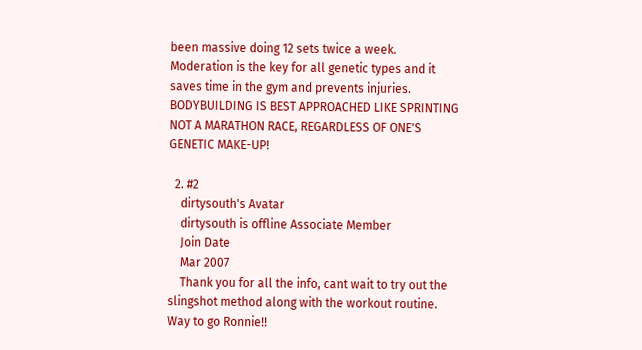been massive doing 12 sets twice a week. Moderation is the key for all genetic types and it saves time in the gym and prevents injuries. BODYBUILDING IS BEST APPROACHED LIKE SPRINTING NOT A MARATHON RACE, REGARDLESS OF ONE'S GENETIC MAKE-UP!

  2. #2
    dirtysouth's Avatar
    dirtysouth is offline Associate Member
    Join Date
    Mar 2007
    Thank you for all the info, cant wait to try out the slingshot method along with the workout routine. Way to go Ronnie!!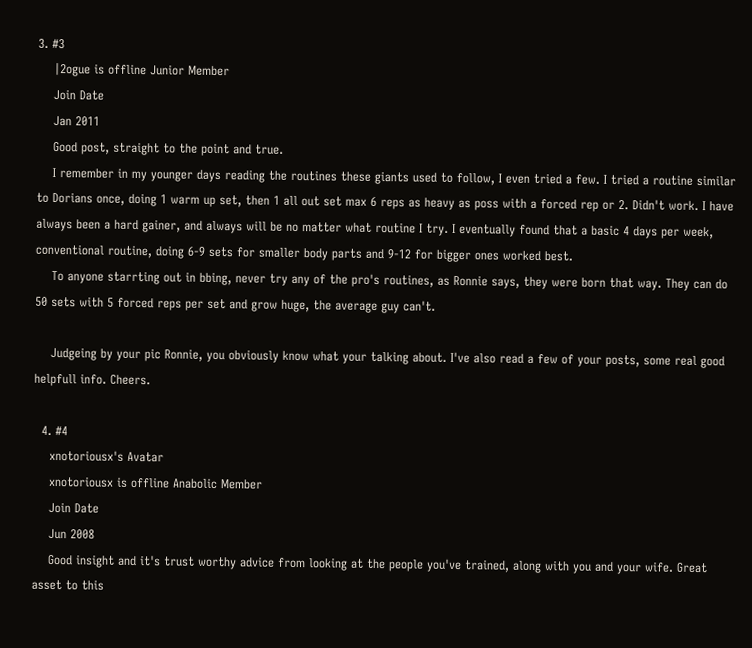3. #3
    |2ogue is offline Junior Member
    Join Date
    Jan 2011
    Good post, straight to the point and true.
    I remember in my younger days reading the routines these giants used to follow, I even tried a few. I tried a routine similar to Dorians once, doing 1 warm up set, then 1 all out set max 6 reps as heavy as poss with a forced rep or 2. Didn't work. I have always been a hard gainer, and always will be no matter what routine I try. I eventually found that a basic 4 days per week, conventional routine, doing 6-9 sets for smaller body parts and 9-12 for bigger ones worked best.
    To anyone starrting out in bbing, never try any of the pro's routines, as Ronnie says, they were born that way. They can do 50 sets with 5 forced reps per set and grow huge, the average guy can't.

    Judgeing by your pic Ronnie, you obviously know what your talking about. I've also read a few of your posts, some real good helpfull info. Cheers.

  4. #4
    xnotoriousx's Avatar
    xnotoriousx is offline Anabolic Member
    Join Date
    Jun 2008
    Good insight and it's trust worthy advice from looking at the people you've trained, along with you and your wife. Great asset to this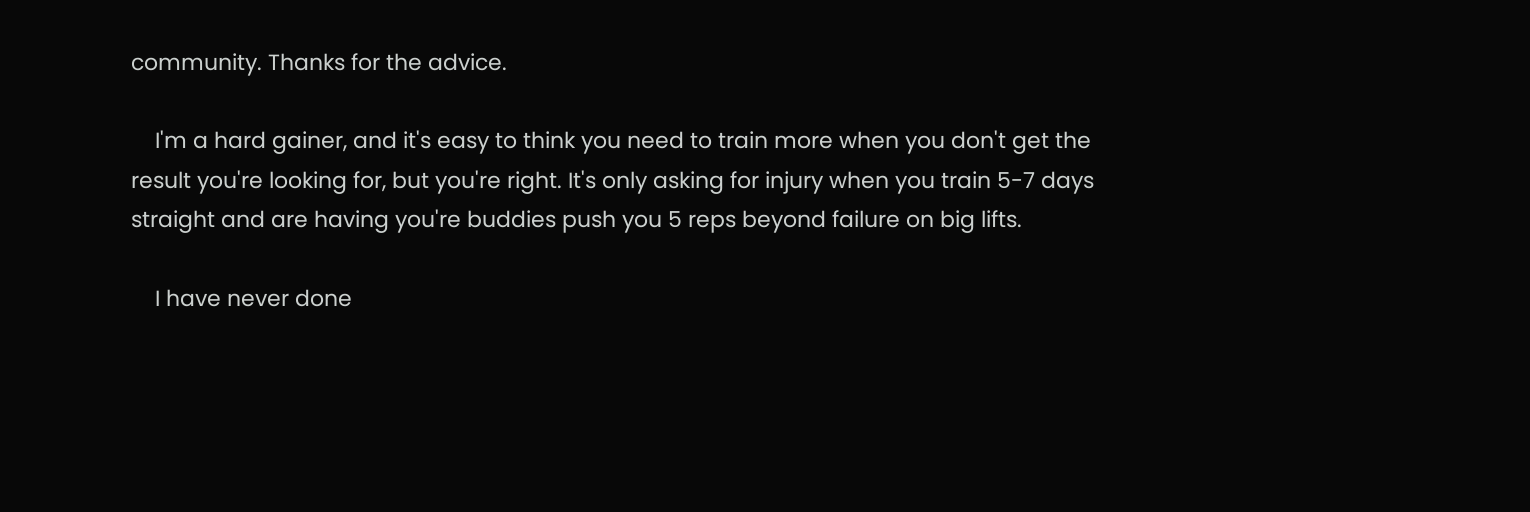community. Thanks for the advice.

    I'm a hard gainer, and it's easy to think you need to train more when you don't get the result you're looking for, but you're right. It's only asking for injury when you train 5-7 days straight and are having you're buddies push you 5 reps beyond failure on big lifts.

    I have never done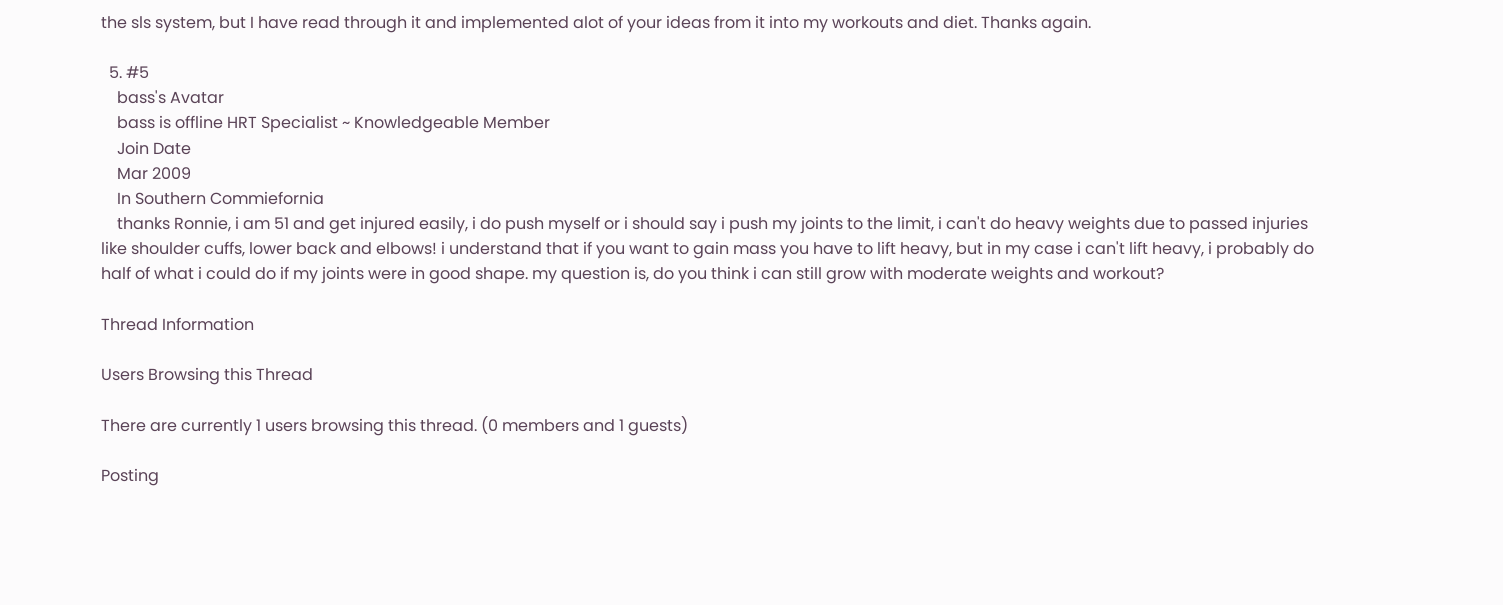the sls system, but I have read through it and implemented alot of your ideas from it into my workouts and diet. Thanks again.

  5. #5
    bass's Avatar
    bass is offline HRT Specialist ~ Knowledgeable Member
    Join Date
    Mar 2009
    In Southern Commiefornia
    thanks Ronnie, i am 51 and get injured easily, i do push myself or i should say i push my joints to the limit, i can't do heavy weights due to passed injuries like shoulder cuffs, lower back and elbows! i understand that if you want to gain mass you have to lift heavy, but in my case i can't lift heavy, i probably do half of what i could do if my joints were in good shape. my question is, do you think i can still grow with moderate weights and workout?

Thread Information

Users Browsing this Thread

There are currently 1 users browsing this thread. (0 members and 1 guests)

Posting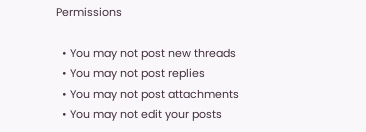Permissions

  • You may not post new threads
  • You may not post replies
  • You may not post attachments
  • You may not edit your posts